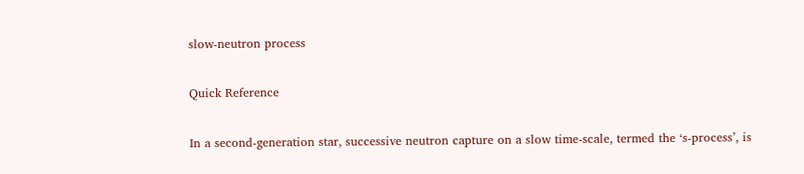slow-neutron process

Quick Reference

In a second-generation star, successive neutron capture on a slow time-scale, termed the ‘s-process’, is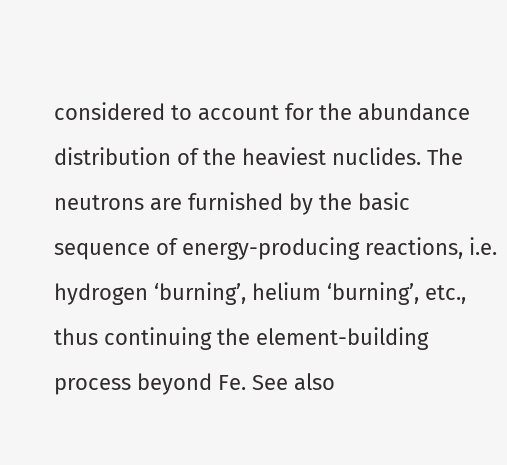considered to account for the abundance distribution of the heaviest nuclides. The neutrons are furnished by the basic sequence of energy-producing reactions, i.e. hydrogen ‘burning’, helium ‘burning’, etc., thus continuing the element-building process beyond Fe. See also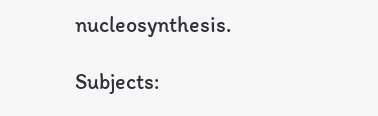nucleosynthesis.

Subjects: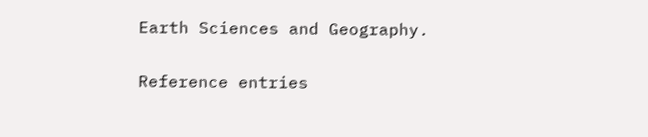Earth Sciences and Geography.

Reference entries